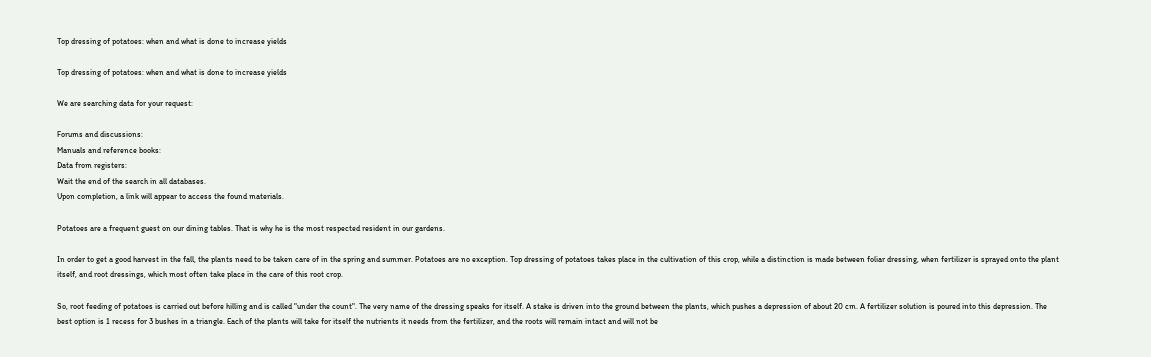Top dressing of potatoes: when and what is done to increase yields

Top dressing of potatoes: when and what is done to increase yields

We are searching data for your request:

Forums and discussions:
Manuals and reference books:
Data from registers:
Wait the end of the search in all databases.
Upon completion, a link will appear to access the found materials.

Potatoes are a frequent guest on our dining tables. That is why he is the most respected resident in our gardens.

In order to get a good harvest in the fall, the plants need to be taken care of in the spring and summer. Potatoes are no exception. Top dressing of potatoes takes place in the cultivation of this crop, while a distinction is made between foliar dressing, when fertilizer is sprayed onto the plant itself, and root dressings, which most often take place in the care of this root crop.

So, root feeding of potatoes is carried out before hilling and is called "under the count". The very name of the dressing speaks for itself. A stake is driven into the ground between the plants, which pushes a depression of about 20 cm. A fertilizer solution is poured into this depression. The best option is 1 recess for 3 bushes in a triangle. Each of the plants will take for itself the nutrients it needs from the fertilizer, and the roots will remain intact and will not be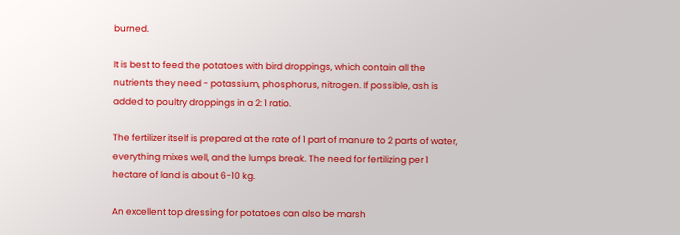burned.

It is best to feed the potatoes with bird droppings, which contain all the nutrients they need - potassium, phosphorus, nitrogen. If possible, ash is added to poultry droppings in a 2: 1 ratio.

The fertilizer itself is prepared at the rate of 1 part of manure to 2 parts of water, everything mixes well, and the lumps break. The need for fertilizing per 1 hectare of land is about 6-10 kg.

An excellent top dressing for potatoes can also be marsh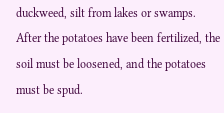duckweed, silt from lakes or swamps.
After the potatoes have been fertilized, the soil must be loosened, and the potatoes must be spud.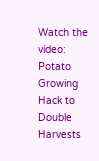Watch the video: Potato Growing Hack to Double Harvests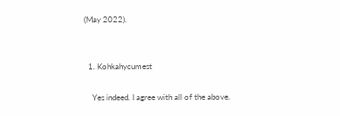(May 2022).


  1. Kohkahycumest

    Yes indeed. I agree with all of the above.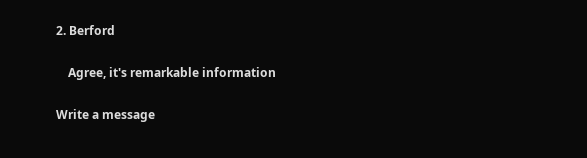2. Berford

    Agree, it's remarkable information

Write a message